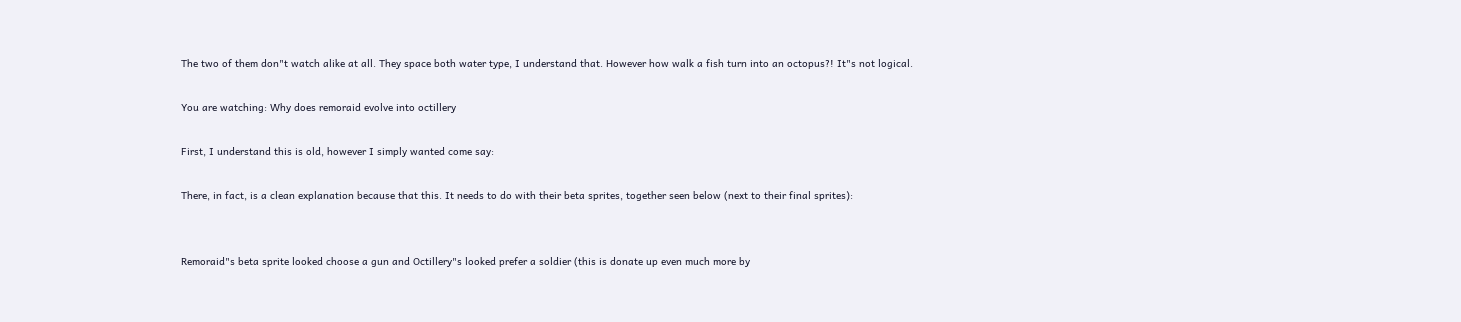The two of them don"t watch alike at all. They space both water type, I understand that. However how walk a fish turn into an octopus?! It"s not logical.

You are watching: Why does remoraid evolve into octillery

First, I understand this is old, however I simply wanted come say:

There, in fact, is a clean explanation because that this. It needs to do with their beta sprites, together seen below (next to their final sprites):


Remoraid"s beta sprite looked choose a gun and Octillery"s looked prefer a soldier (this is donate up even much more by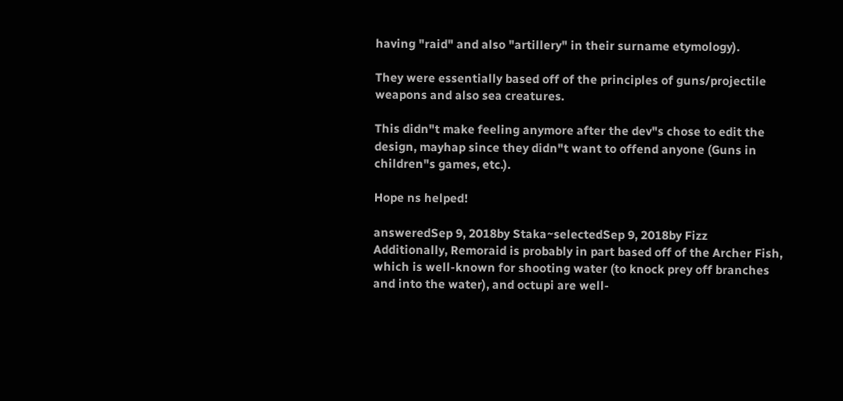having "raid" and also "artillery" in their surname etymology).

They were essentially based off of the principles of guns/projectile weapons and also sea creatures.

This didn"t make feeling anymore after the dev"s chose to edit the design, mayhap since they didn"t want to offend anyone (Guns in children"s games, etc.).

Hope ns helped!

answeredSep 9, 2018by Staka~selectedSep 9, 2018by Fizz
Additionally, Remoraid is probably in part based off of the Archer Fish, which is well-known for shooting water (to knock prey off branches and into the water), and octupi are well-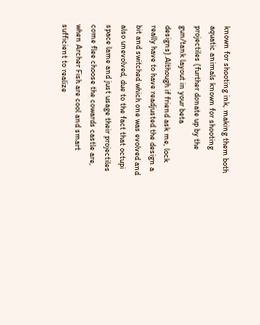known for shooting ink, making them both aquatic animals known for shooting projectiles (further donate up by the gun/tank layout in your beta designs).Although if friend ask me, lock really have to have readjusted the design a bit and switched which one was evolved and also unevolved, due to the fact that octupi space lame and just usage their projectiles come flee choose the cowards castle are, when Archer Fish are cool and smart sufficient to realize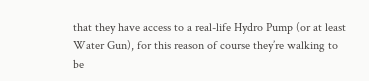that they have access to a real-life Hydro Pump (or at least Water Gun), for this reason of course they’re walking to be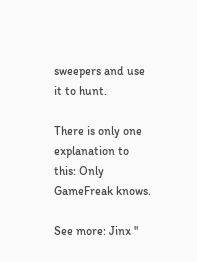sweepers and use it to hunt.

There is only one explanation to this: Only GameFreak knows.

See more: Jinx "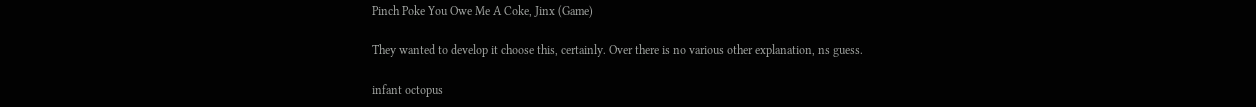Pinch Poke You Owe Me A Coke, Jinx (Game)

They wanted to develop it choose this, certainly. Over there is no various other explanation, ns guess.

infant octopus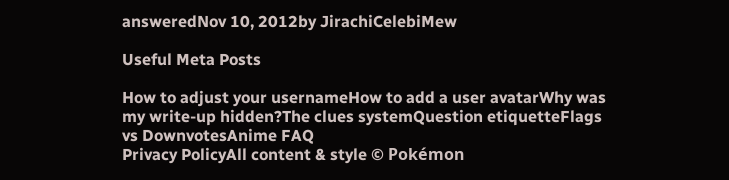answeredNov 10, 2012by JirachiCelebiMew

Useful Meta Posts

How to adjust your usernameHow to add a user avatarWhy was my write-up hidden?The clues systemQuestion etiquetteFlags vs DownvotesAnime FAQ
Privacy PolicyAll content & style © Pokémon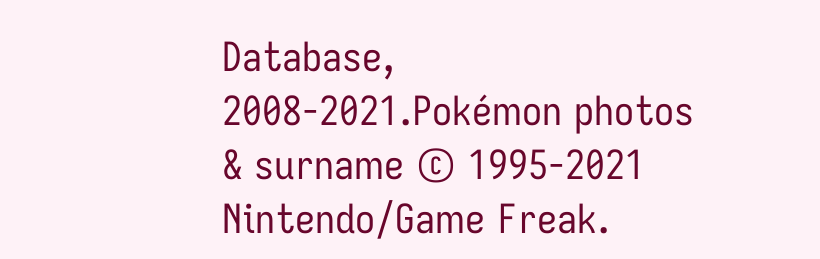Database, 2008-2021.Pokémon photos & surname © 1995-2021 Nintendo/Game Freak.